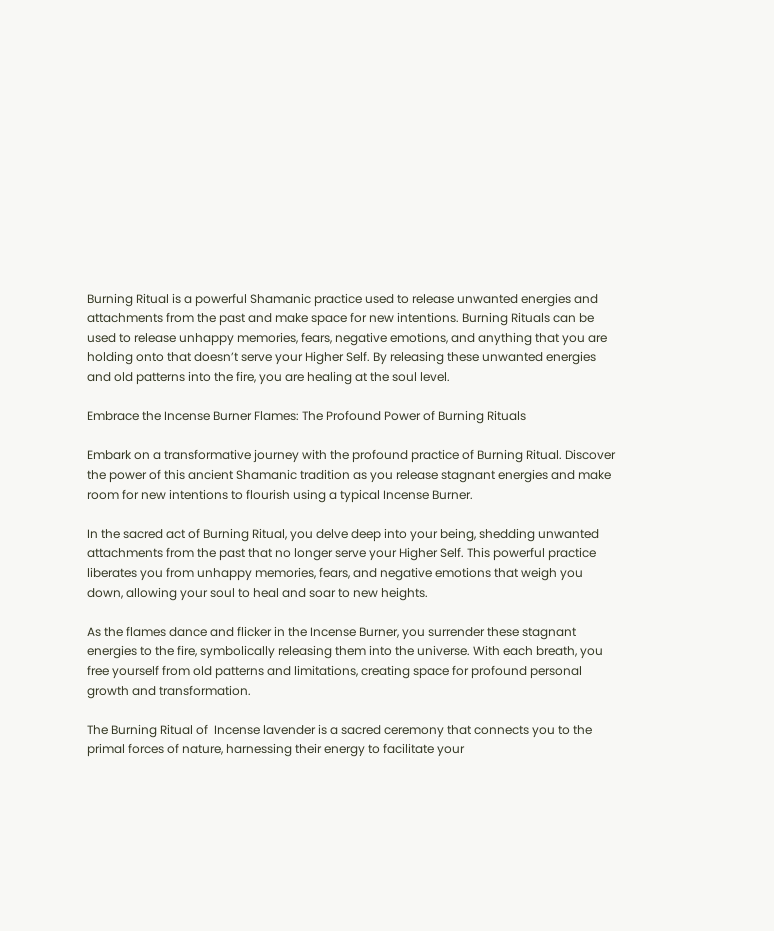Burning Ritual is a powerful Shamanic practice used to release unwanted energies and attachments from the past and make space for new intentions. Burning Rituals can be used to release unhappy memories, fears, negative emotions, and anything that you are holding onto that doesn’t serve your Higher Self. By releasing these unwanted energies and old patterns into the fire, you are healing at the soul level.

Embrace the Incense Burner Flames: The Profound Power of Burning Rituals

Embark on a transformative journey with the profound practice of Burning Ritual. Discover the power of this ancient Shamanic tradition as you release stagnant energies and make room for new intentions to flourish using a typical Incense Burner.

In the sacred act of Burning Ritual, you delve deep into your being, shedding unwanted attachments from the past that no longer serve your Higher Self. This powerful practice liberates you from unhappy memories, fears, and negative emotions that weigh you down, allowing your soul to heal and soar to new heights.

As the flames dance and flicker in the Incense Burner, you surrender these stagnant energies to the fire, symbolically releasing them into the universe. With each breath, you free yourself from old patterns and limitations, creating space for profound personal growth and transformation.

The Burning Ritual of  Incense lavender is a sacred ceremony that connects you to the primal forces of nature, harnessing their energy to facilitate your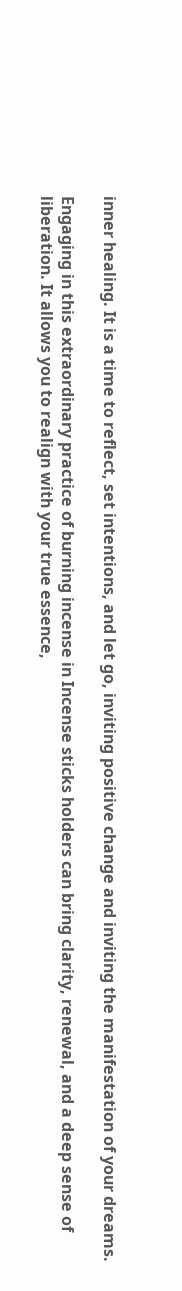inner healing. It is a time to reflect, set intentions, and let go, inviting positive change and inviting the manifestation of your dreams.

Engaging in this extraordinary practice of burning incense in Incense sticks holders can bring clarity, renewal, and a deep sense of liberation. It allows you to realign with your true essence,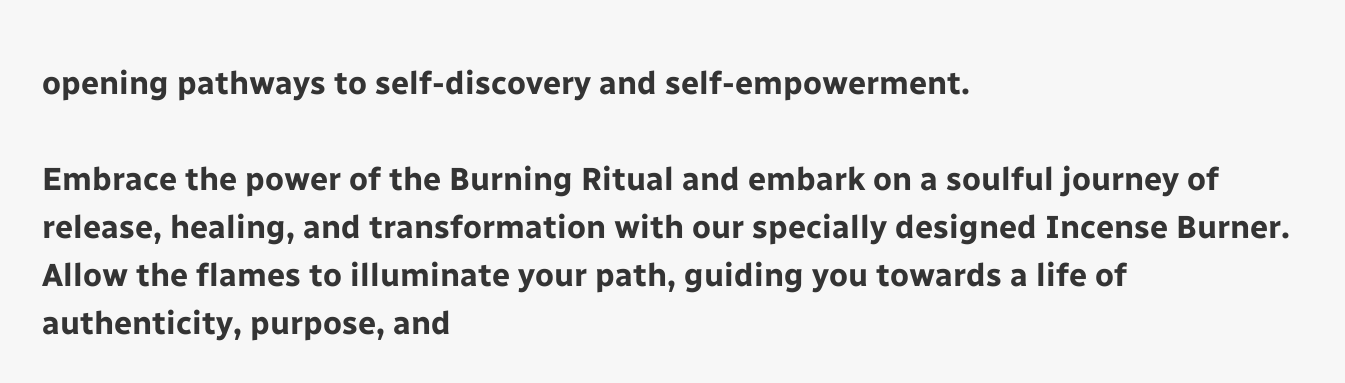opening pathways to self-discovery and self-empowerment.

Embrace the power of the Burning Ritual and embark on a soulful journey of release, healing, and transformation with our specially designed Incense Burner. Allow the flames to illuminate your path, guiding you towards a life of authenticity, purpose, and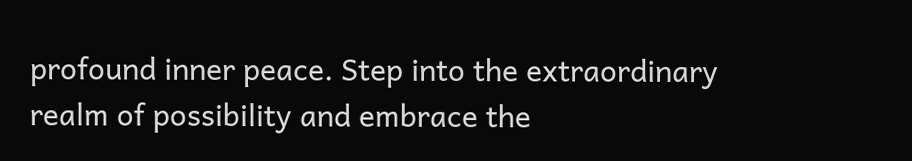profound inner peace. Step into the extraordinary realm of possibility and embrace the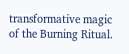transformative magic of the Burning Ritual.